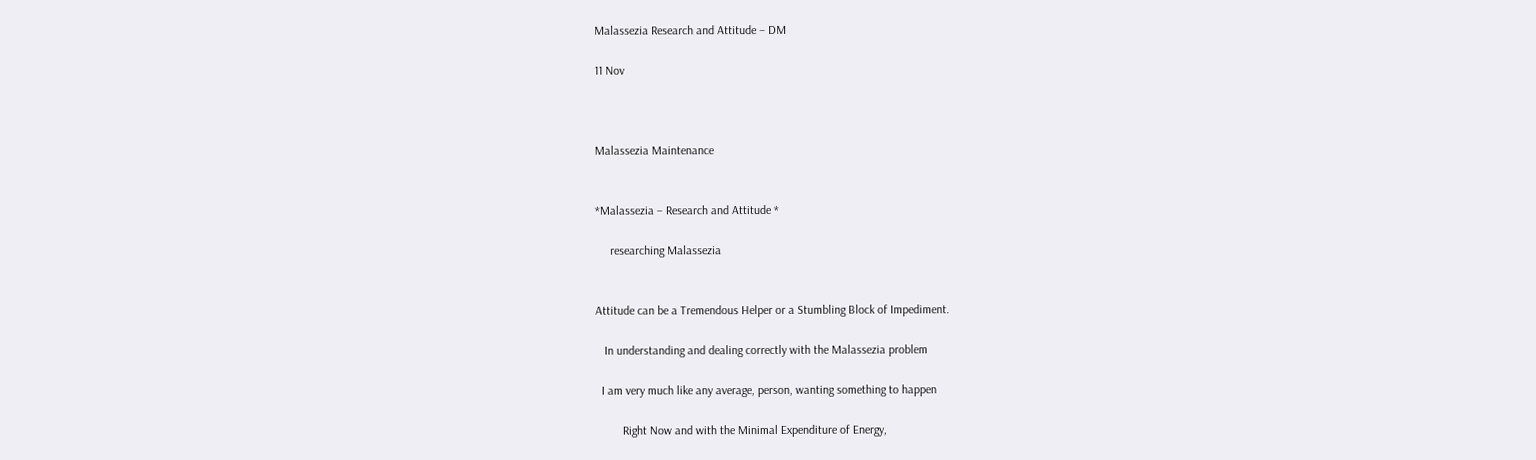Malassezia Research and Attitude – DM

11 Nov



Malassezia Maintenance


*Malassezia – Research and Attitude *

     researching Malassezia


Attitude can be a Tremendous Helper or a Stumbling Block of Impediment.

   In understanding and dealing correctly with the Malassezia problem

  I am very much like any average, person, wanting something to happen

         Right Now and with the Minimal Expenditure of Energy,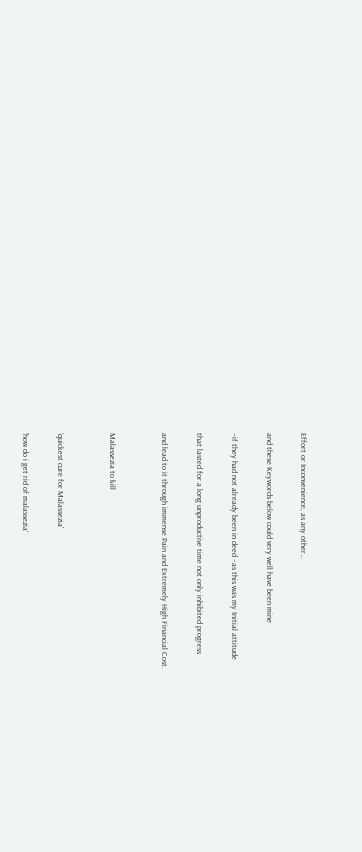Effort or Inconvenience, as any other…

and these Keywords below could very well have been mine

–if they had not already been in deed –as this was my Initial attitude

that lasted for a long unproductive time not only inhibited progress

and lead to it through immense Pain and Extremely High Financial Cost.


Malassezia to kill


‘quickest cure for Malassezia’

‘how do i get rid of malassezia’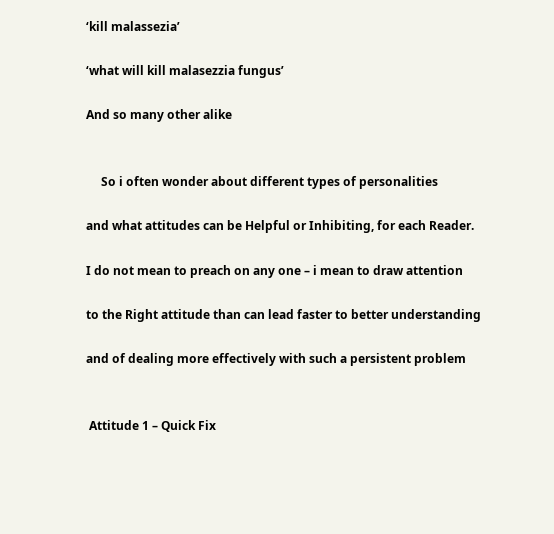‘kill malassezia’

‘what will kill malasezzia fungus’

And so many other alike


     So i often wonder about different types of personalities

and what attitudes can be Helpful or Inhibiting, for each Reader.

I do not mean to preach on any one – i mean to draw attention

to the Right attitude than can lead faster to better understanding

and of dealing more effectively with such a persistent problem


 Attitude 1 – Quick Fix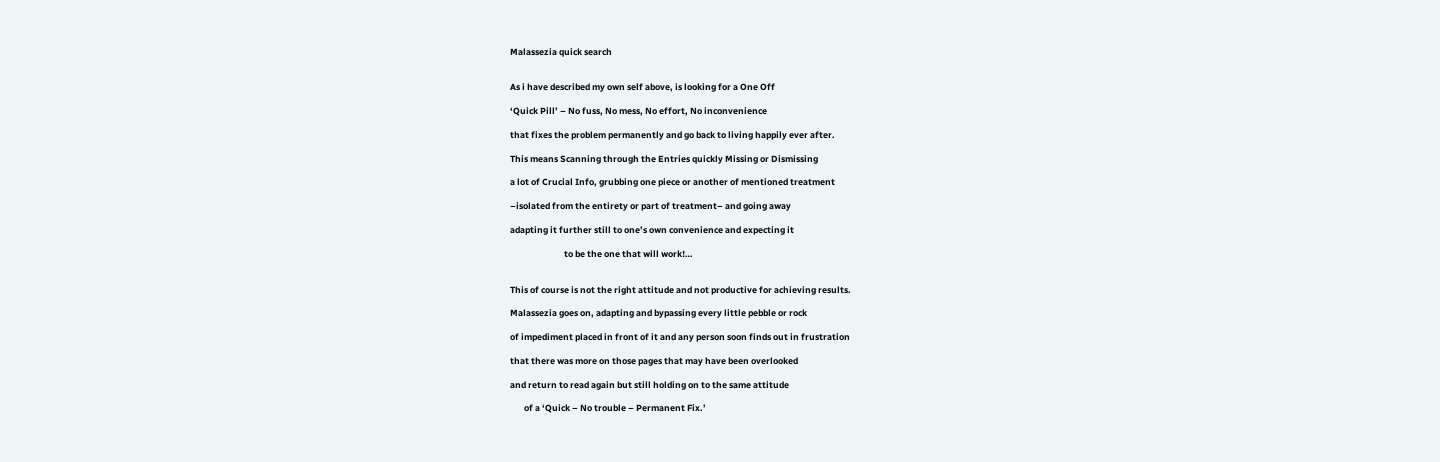Malassezia quick search


As i have described my own self above, is looking for a One Off

‘Quick Pill’ – No fuss, No mess, No effort, No inconvenience

that fixes the problem permanently and go back to living happily ever after.

This means Scanning through the Entries quickly Missing or Dismissing

a lot of Crucial Info, grubbing one piece or another of mentioned treatment

–isolated from the entirety or part of treatment– and going away

adapting it further still to one’s own convenience and expecting it

                           to be the one that will work!…


This of course is not the right attitude and not productive for achieving results.

Malassezia goes on, adapting and bypassing every little pebble or rock

of impediment placed in front of it and any person soon finds out in frustration

that there was more on those pages that may have been overlooked

and return to read again but still holding on to the same attitude

       of a ‘Quick – No trouble – Permanent Fix.’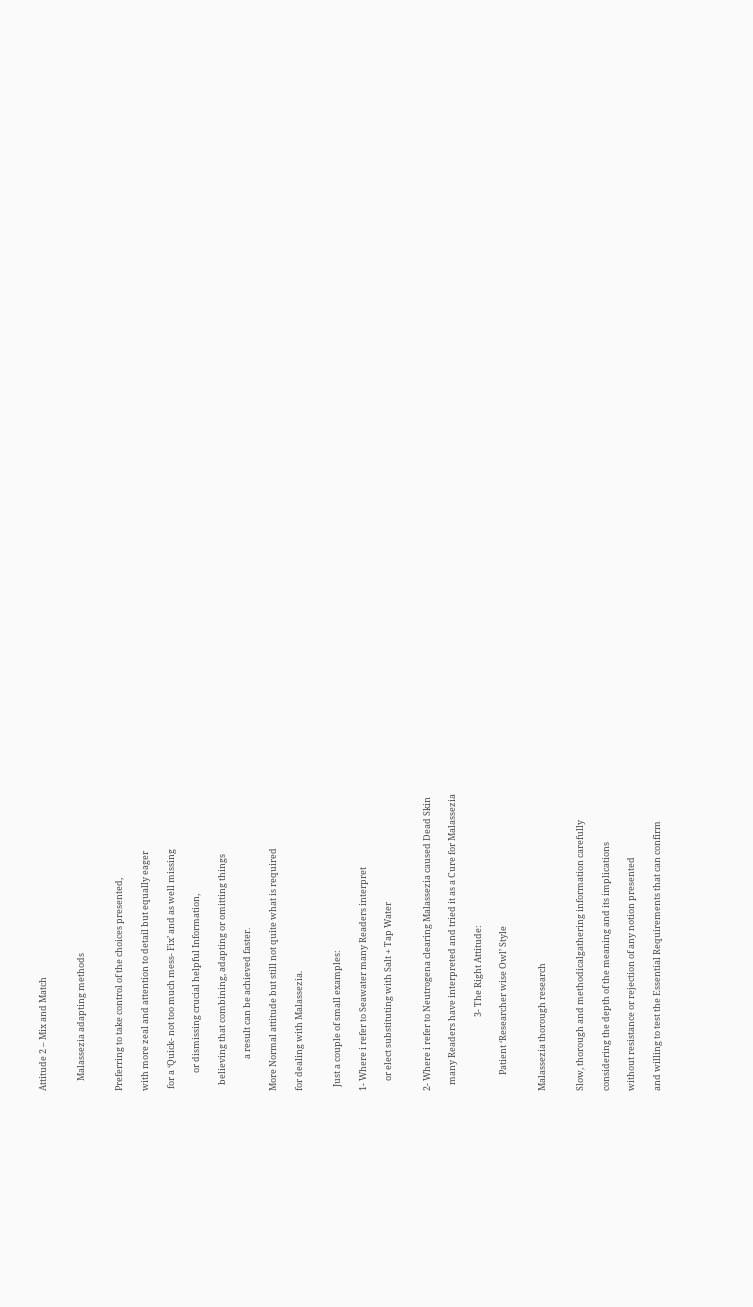Attitude 2 – Mix and Match


     Malassezia adapting methods


Preferring to take control of the choices presented,

with more zeal and attention to detail but equally eager

 for a ‘Quick- not too much mess- Fix’ and as well missing

         or dismissing crucial helpful Information,

   believing that combining, adapting or omitting things

                a result can be achieved faster.

More Normal attitude but still not quite what is required

for dealing with Malassezia.


  Just a couple of small examples:

1- Where i refer to Seawater many Readers interpret

     or elect substituting with Salt + Tap Water


2- Where i refer to Neutrogena clearing Malassezia caused Dead Skin

   many Readers have interpreted and tried it as a Cure for Malassezia

                                     3- The Right Attitude:

        Patient ‘Researcher wise Owl’ Style


Malassezia thorough research


Slow, thorough and methodicalgathering information carefully

considering the depth of the meaning and its implications

without resistance or rejection of any notion presented

and willing to test the Essential Requirements that can confirm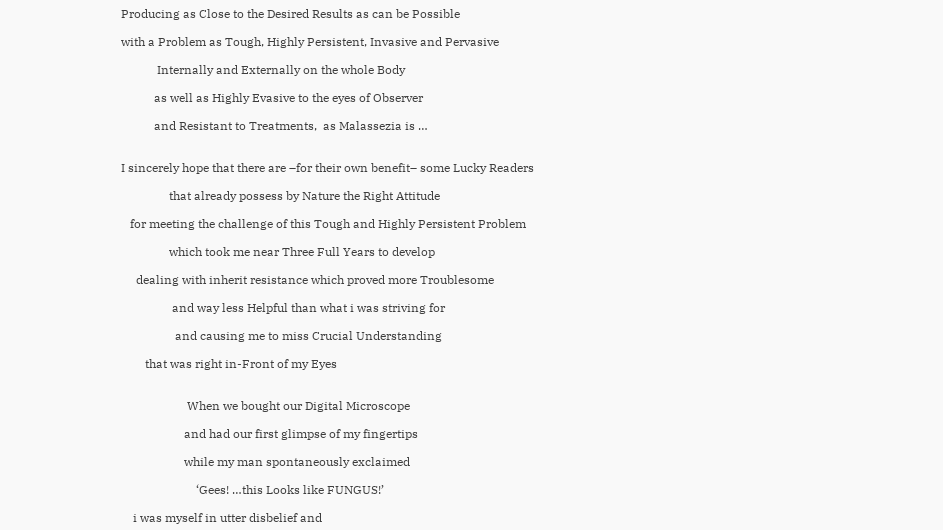Producing as Close to the Desired Results as can be Possible

with a Problem as Tough, Highly Persistent, Invasive and Pervasive

            Internally and Externally on the whole Body

           as well as Highly Evasive to the eyes of Observer

           and Resistant to Treatments,  as Malassezia is …


I sincerely hope that there are –for their own benefit– some Lucky Readers

                that already possess by Nature the Right Attitude

   for meeting the challenge of this Tough and Highly Persistent Problem

                which took me near Three Full Years to develop

     dealing with inherit resistance which proved more Troublesome

                 and way less Helpful than what i was striving for

                  and causing me to miss Crucial Understanding

        that was right in-Front of my Eyes


                      When we bought our Digital Microscope

                     and had our first glimpse of my fingertips

                     while my man spontaneously exclaimed

                         ‘Gees! …this Looks like FUNGUS!’

    i was myself in utter disbelief and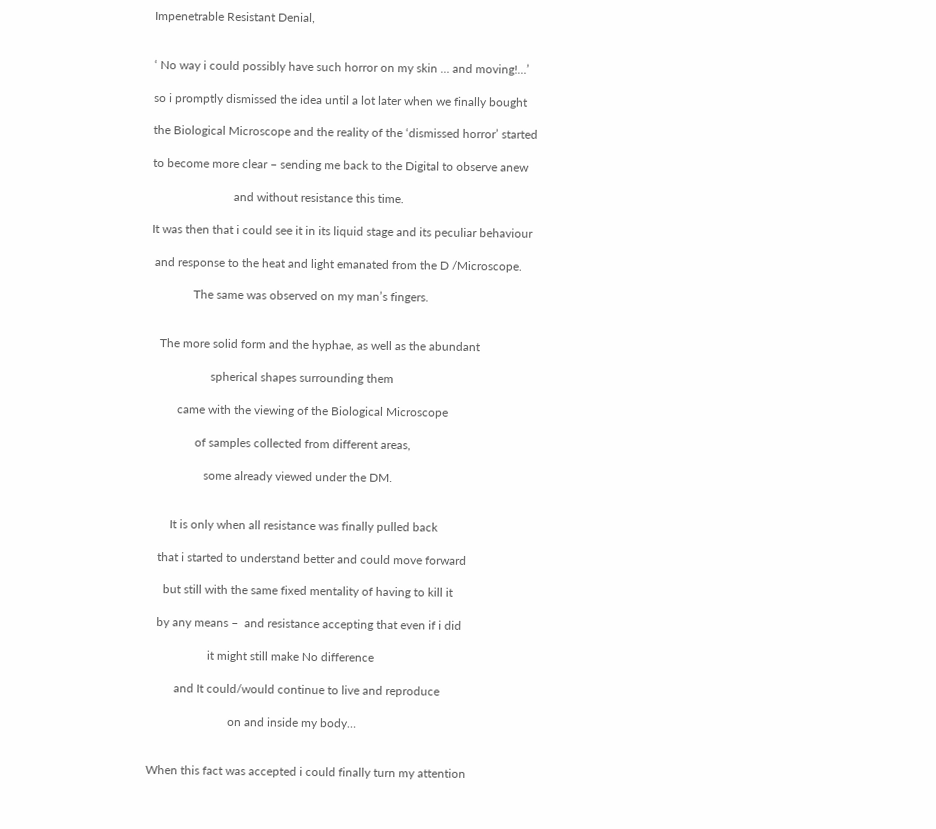Impenetrable Resistant Denial,


‘ No way i could possibly have such horror on my skin … and moving!…’

so i promptly dismissed the idea until a lot later when we finally bought

the Biological Microscope and the reality of the ‘dismissed horror’ started

to become more clear – sending me back to the Digital to observe anew

                           and without resistance this time.

It was then that i could see it in its liquid stage and its peculiar behaviour

 and response to the heat and light emanated from the D /Microscope.

              The same was observed on my man’s fingers.


   The more solid form and the hyphae, as well as the abundant

                    spherical shapes surrounding them

         came with the viewing of the Biological Microscope

               of samples collected from different areas,

                  some already viewed under the DM.


       It is only when all resistance was finally pulled back

   that i started to understand better and could move forward

     but still with the same fixed mentality of having to kill it

   by any means –  and resistance accepting that even if i did

                    it might still make No difference

         and It could/would continue to live and reproduce

                           on and inside my body…


When this fact was accepted i could finally turn my attention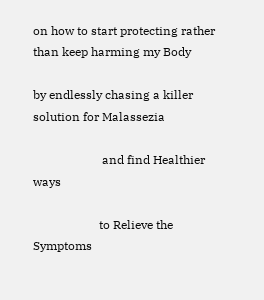on how to start protecting rather than keep harming my Body

by endlessly chasing a killer solution for Malassezia

                       and find Healthier ways

                      to Relieve the Symptoms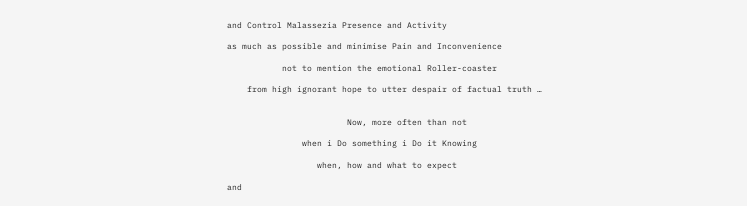and Control Malassezia Presence and Activity

as much as possible and minimise Pain and Inconvenience

           not to mention the emotional Roller-coaster

    from high ignorant hope to utter despair of factual truth …


                        Now, more often than not

               when i Do something i Do it Knowing

                  when, how and what to expect

and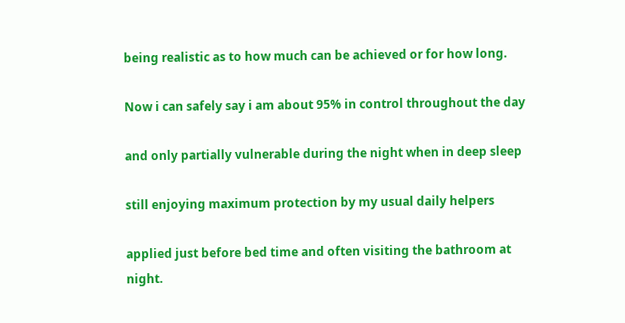being realistic as to how much can be achieved or for how long.

Now i can safely say i am about 95% in control throughout the day

and only partially vulnerable during the night when in deep sleep

still enjoying maximum protection by my usual daily helpers

applied just before bed time and often visiting the bathroom at night.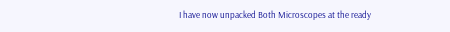I have now unpacked Both Microscopes at the ready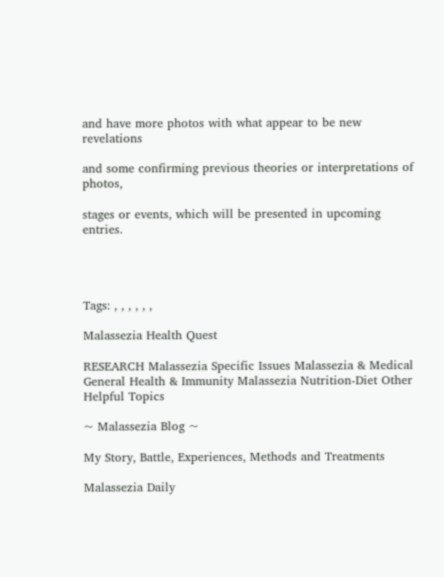and have more photos with what appear to be new revelations

and some confirming previous theories or interpretations of photos,

stages or events, which will be presented in upcoming entries.




Tags: , , , , , ,

Malassezia Health Quest

RESEARCH Malassezia Specific Issues Malassezia & Medical General Health & Immunity Malassezia Nutrition-Diet Other Helpful Topics

~ Malassezia Blog ~

My Story, Battle, Experiences, Methods and Treatments

Malassezia Daily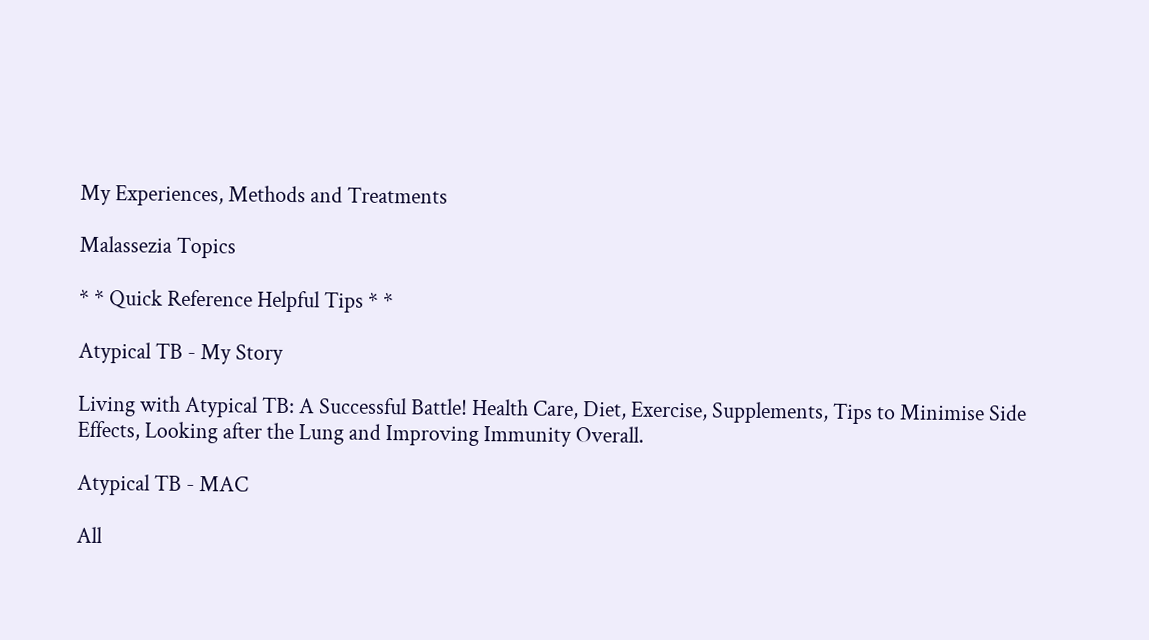My Experiences, Methods and Treatments

Malassezia Topics

* * Quick Reference Helpful Tips * *

Atypical TB - My Story

Living with Atypical TB: A Successful Battle! Health Care, Diet, Exercise, Supplements, Tips to Minimise Side Effects, Looking after the Lung and Improving Immunity Overall.

Atypical TB - MAC

All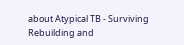about Atypical TB - Surviving Rebuilding and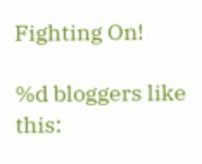Fighting On!

%d bloggers like this: